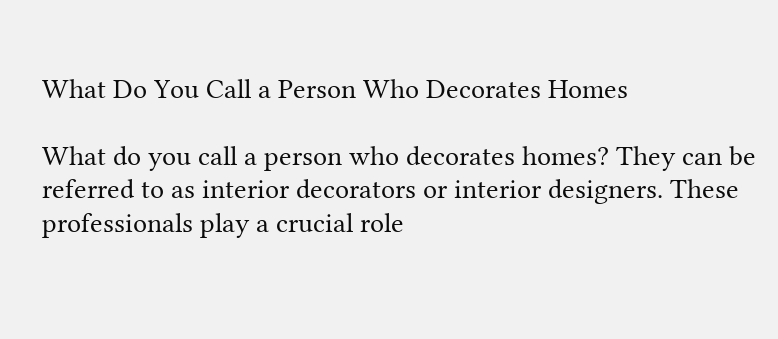What Do You Call a Person Who Decorates Homes

What do you call a person who decorates homes? They can be referred to as interior decorators or interior designers. These professionals play a crucial role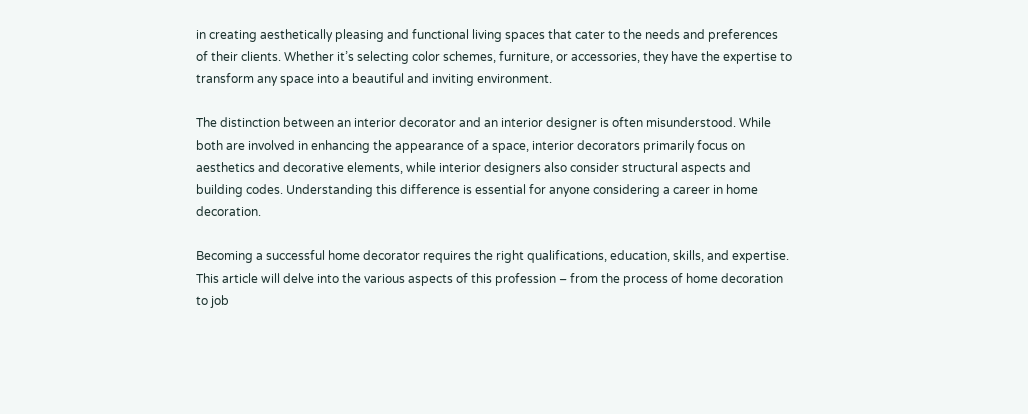in creating aesthetically pleasing and functional living spaces that cater to the needs and preferences of their clients. Whether it’s selecting color schemes, furniture, or accessories, they have the expertise to transform any space into a beautiful and inviting environment.

The distinction between an interior decorator and an interior designer is often misunderstood. While both are involved in enhancing the appearance of a space, interior decorators primarily focus on aesthetics and decorative elements, while interior designers also consider structural aspects and building codes. Understanding this difference is essential for anyone considering a career in home decoration.

Becoming a successful home decorator requires the right qualifications, education, skills, and expertise. This article will delve into the various aspects of this profession – from the process of home decoration to job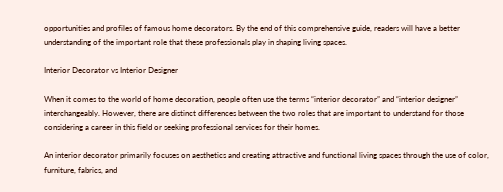opportunities and profiles of famous home decorators. By the end of this comprehensive guide, readers will have a better understanding of the important role that these professionals play in shaping living spaces.

Interior Decorator vs Interior Designer

When it comes to the world of home decoration, people often use the terms “interior decorator” and “interior designer” interchangeably. However, there are distinct differences between the two roles that are important to understand for those considering a career in this field or seeking professional services for their homes.

An interior decorator primarily focuses on aesthetics and creating attractive and functional living spaces through the use of color, furniture, fabrics, and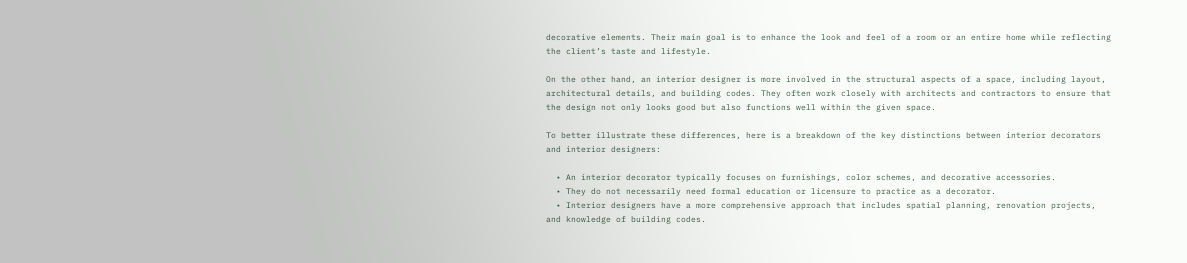decorative elements. Their main goal is to enhance the look and feel of a room or an entire home while reflecting the client’s taste and lifestyle.

On the other hand, an interior designer is more involved in the structural aspects of a space, including layout, architectural details, and building codes. They often work closely with architects and contractors to ensure that the design not only looks good but also functions well within the given space.

To better illustrate these differences, here is a breakdown of the key distinctions between interior decorators and interior designers:

  • An interior decorator typically focuses on furnishings, color schemes, and decorative accessories.
  • They do not necessarily need formal education or licensure to practice as a decorator.
  • Interior designers have a more comprehensive approach that includes spatial planning, renovation projects, and knowledge of building codes.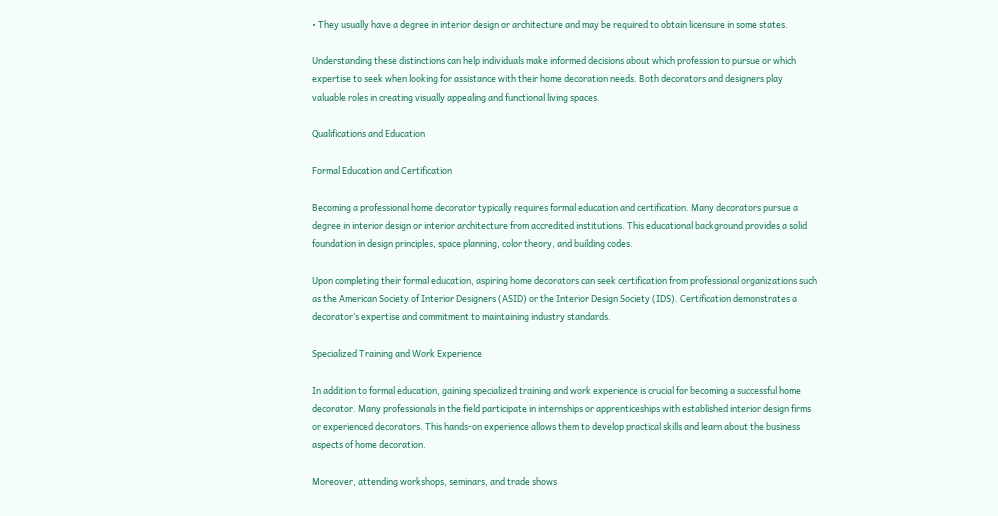• They usually have a degree in interior design or architecture and may be required to obtain licensure in some states.

Understanding these distinctions can help individuals make informed decisions about which profession to pursue or which expertise to seek when looking for assistance with their home decoration needs. Both decorators and designers play valuable roles in creating visually appealing and functional living spaces.

Qualifications and Education

Formal Education and Certification

Becoming a professional home decorator typically requires formal education and certification. Many decorators pursue a degree in interior design or interior architecture from accredited institutions. This educational background provides a solid foundation in design principles, space planning, color theory, and building codes.

Upon completing their formal education, aspiring home decorators can seek certification from professional organizations such as the American Society of Interior Designers (ASID) or the Interior Design Society (IDS). Certification demonstrates a decorator’s expertise and commitment to maintaining industry standards.

Specialized Training and Work Experience

In addition to formal education, gaining specialized training and work experience is crucial for becoming a successful home decorator. Many professionals in the field participate in internships or apprenticeships with established interior design firms or experienced decorators. This hands-on experience allows them to develop practical skills and learn about the business aspects of home decoration.

Moreover, attending workshops, seminars, and trade shows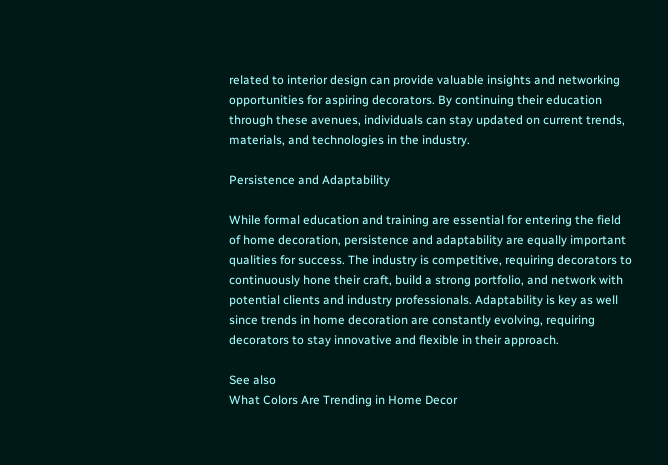related to interior design can provide valuable insights and networking opportunities for aspiring decorators. By continuing their education through these avenues, individuals can stay updated on current trends, materials, and technologies in the industry.

Persistence and Adaptability

While formal education and training are essential for entering the field of home decoration, persistence and adaptability are equally important qualities for success. The industry is competitive, requiring decorators to continuously hone their craft, build a strong portfolio, and network with potential clients and industry professionals. Adaptability is key as well since trends in home decoration are constantly evolving, requiring decorators to stay innovative and flexible in their approach.

See also
What Colors Are Trending in Home Decor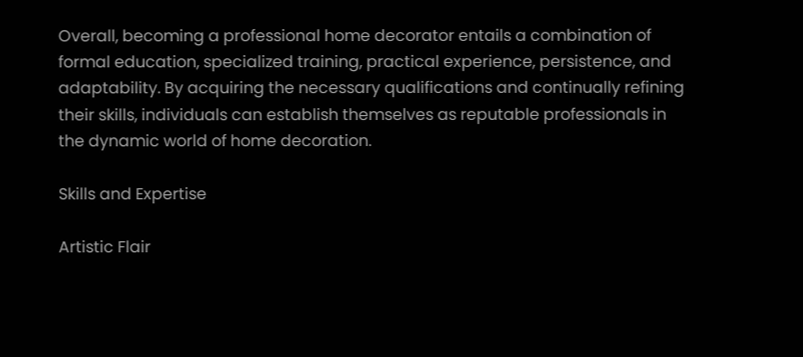Overall, becoming a professional home decorator entails a combination of formal education, specialized training, practical experience, persistence, and adaptability. By acquiring the necessary qualifications and continually refining their skills, individuals can establish themselves as reputable professionals in the dynamic world of home decoration.

Skills and Expertise

Artistic Flair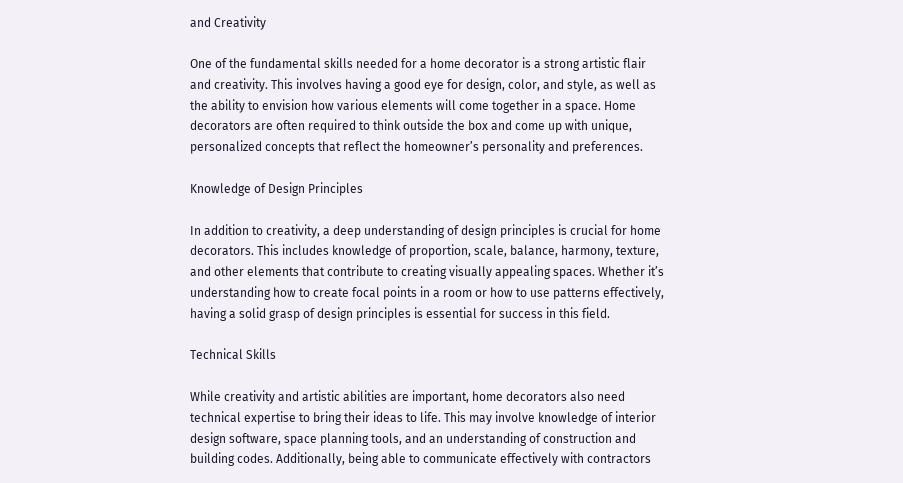and Creativity

One of the fundamental skills needed for a home decorator is a strong artistic flair and creativity. This involves having a good eye for design, color, and style, as well as the ability to envision how various elements will come together in a space. Home decorators are often required to think outside the box and come up with unique, personalized concepts that reflect the homeowner’s personality and preferences.

Knowledge of Design Principles

In addition to creativity, a deep understanding of design principles is crucial for home decorators. This includes knowledge of proportion, scale, balance, harmony, texture, and other elements that contribute to creating visually appealing spaces. Whether it’s understanding how to create focal points in a room or how to use patterns effectively, having a solid grasp of design principles is essential for success in this field.

Technical Skills

While creativity and artistic abilities are important, home decorators also need technical expertise to bring their ideas to life. This may involve knowledge of interior design software, space planning tools, and an understanding of construction and building codes. Additionally, being able to communicate effectively with contractors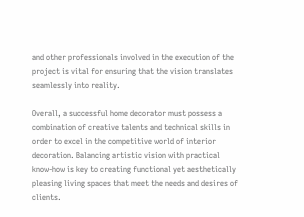and other professionals involved in the execution of the project is vital for ensuring that the vision translates seamlessly into reality.

Overall, a successful home decorator must possess a combination of creative talents and technical skills in order to excel in the competitive world of interior decoration. Balancing artistic vision with practical know-how is key to creating functional yet aesthetically pleasing living spaces that meet the needs and desires of clients.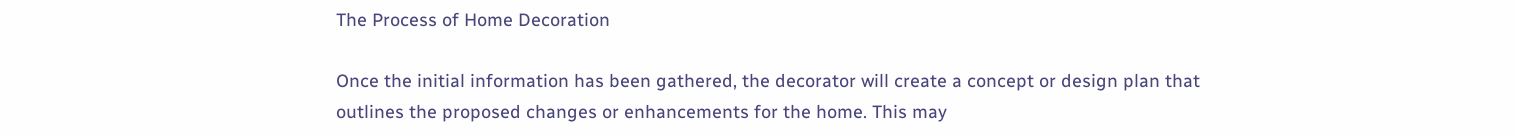The Process of Home Decoration

Once the initial information has been gathered, the decorator will create a concept or design plan that outlines the proposed changes or enhancements for the home. This may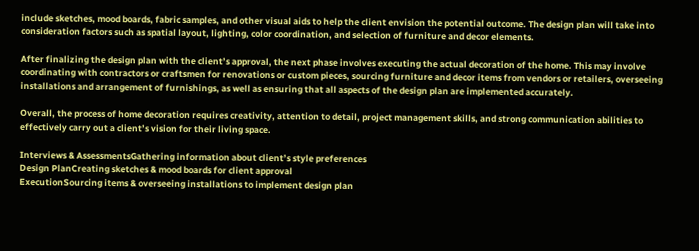include sketches, mood boards, fabric samples, and other visual aids to help the client envision the potential outcome. The design plan will take into consideration factors such as spatial layout, lighting, color coordination, and selection of furniture and decor elements.

After finalizing the design plan with the client’s approval, the next phase involves executing the actual decoration of the home. This may involve coordinating with contractors or craftsmen for renovations or custom pieces, sourcing furniture and decor items from vendors or retailers, overseeing installations and arrangement of furnishings, as well as ensuring that all aspects of the design plan are implemented accurately.

Overall, the process of home decoration requires creativity, attention to detail, project management skills, and strong communication abilities to effectively carry out a client’s vision for their living space.

Interviews & AssessmentsGathering information about client’s style preferences
Design PlanCreating sketches & mood boards for client approval
ExecutionSourcing items & overseeing installations to implement design plan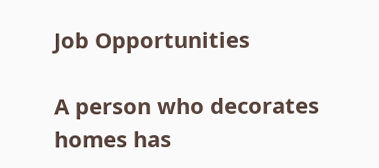Job Opportunities

A person who decorates homes has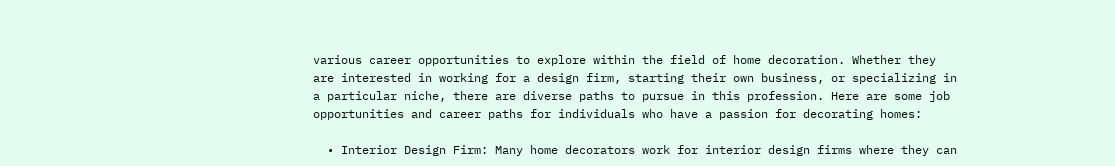various career opportunities to explore within the field of home decoration. Whether they are interested in working for a design firm, starting their own business, or specializing in a particular niche, there are diverse paths to pursue in this profession. Here are some job opportunities and career paths for individuals who have a passion for decorating homes:

  • Interior Design Firm: Many home decorators work for interior design firms where they can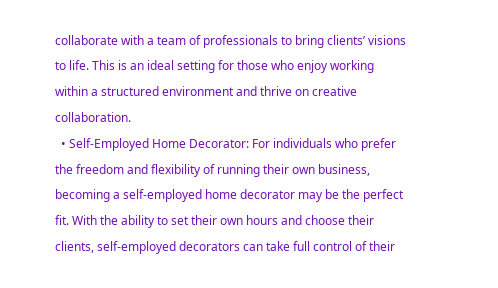collaborate with a team of professionals to bring clients’ visions to life. This is an ideal setting for those who enjoy working within a structured environment and thrive on creative collaboration.
  • Self-Employed Home Decorator: For individuals who prefer the freedom and flexibility of running their own business, becoming a self-employed home decorator may be the perfect fit. With the ability to set their own hours and choose their clients, self-employed decorators can take full control of their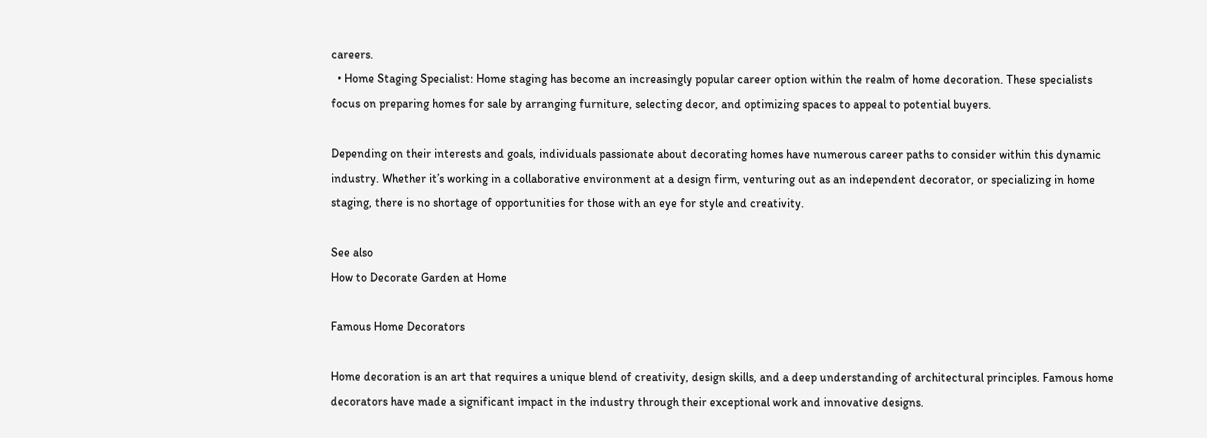careers.
  • Home Staging Specialist: Home staging has become an increasingly popular career option within the realm of home decoration. These specialists focus on preparing homes for sale by arranging furniture, selecting decor, and optimizing spaces to appeal to potential buyers.

Depending on their interests and goals, individuals passionate about decorating homes have numerous career paths to consider within this dynamic industry. Whether it’s working in a collaborative environment at a design firm, venturing out as an independent decorator, or specializing in home staging, there is no shortage of opportunities for those with an eye for style and creativity.

See also
How to Decorate Garden at Home

Famous Home Decorators

Home decoration is an art that requires a unique blend of creativity, design skills, and a deep understanding of architectural principles. Famous home decorators have made a significant impact in the industry through their exceptional work and innovative designs.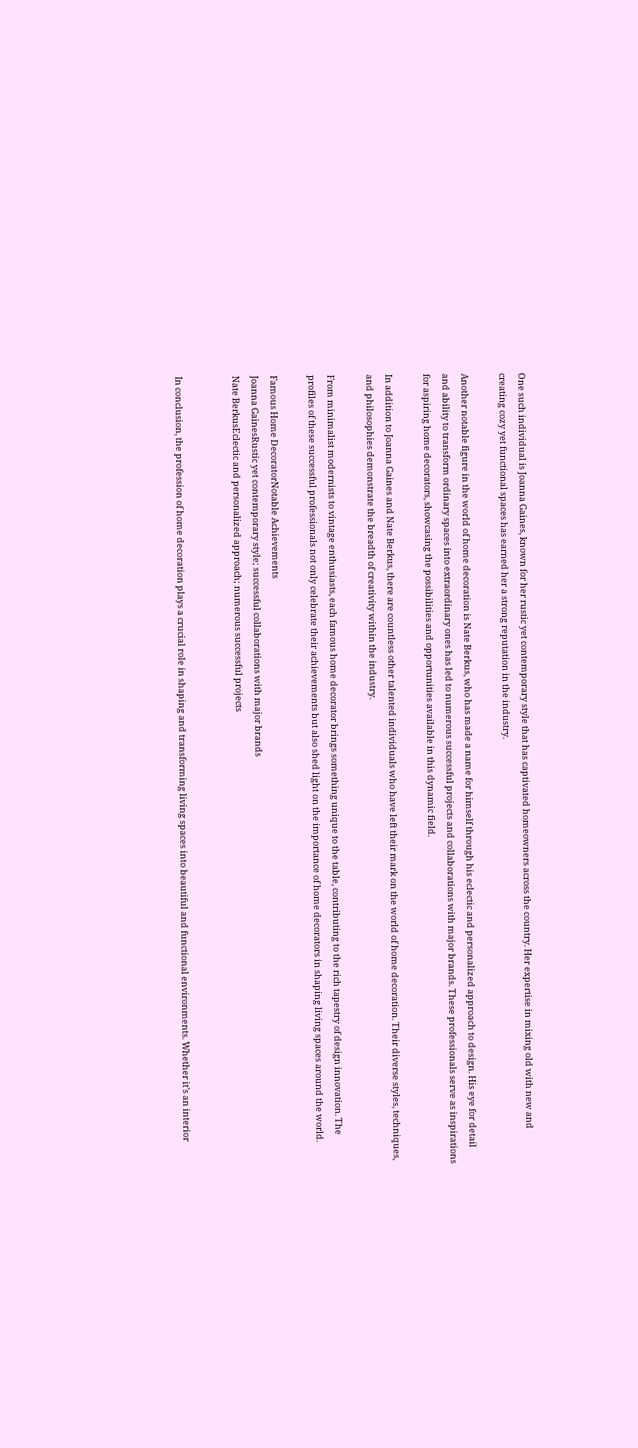One such individual is Joanna Gaines, known for her rustic yet contemporary style that has captivated homeowners across the country. Her expertise in mixing old with new and creating cozy yet functional spaces has earned her a strong reputation in the industry.

Another notable figure in the world of home decoration is Nate Berkus, who has made a name for himself through his eclectic and personalized approach to design. His eye for detail and ability to transform ordinary spaces into extraordinary ones has led to numerous successful projects and collaborations with major brands. These professionals serve as inspirations for aspiring home decorators, showcasing the possibilities and opportunities available in this dynamic field.

In addition to Joanna Gaines and Nate Berkus, there are countless other talented individuals who have left their mark on the world of home decoration. Their diverse styles, techniques, and philosophies demonstrate the breadth of creativity within the industry.

From minimalist modernists to vintage enthusiasts, each famous home decorator brings something unique to the table, contributing to the rich tapestry of design innovation. The profiles of these successful professionals not only celebrate their achievements but also shed light on the importance of home decorators in shaping living spaces around the world.

Famous Home DecoratorNotable Achievements
Joanna GainesRustic yet contemporary style; successful collaborations with major brands
Nate BerkusEclectic and personalized approach; numerous successful projects


In conclusion, the profession of home decoration plays a crucial role in shaping and transforming living spaces into beautiful and functional environments. Whether it’s an interior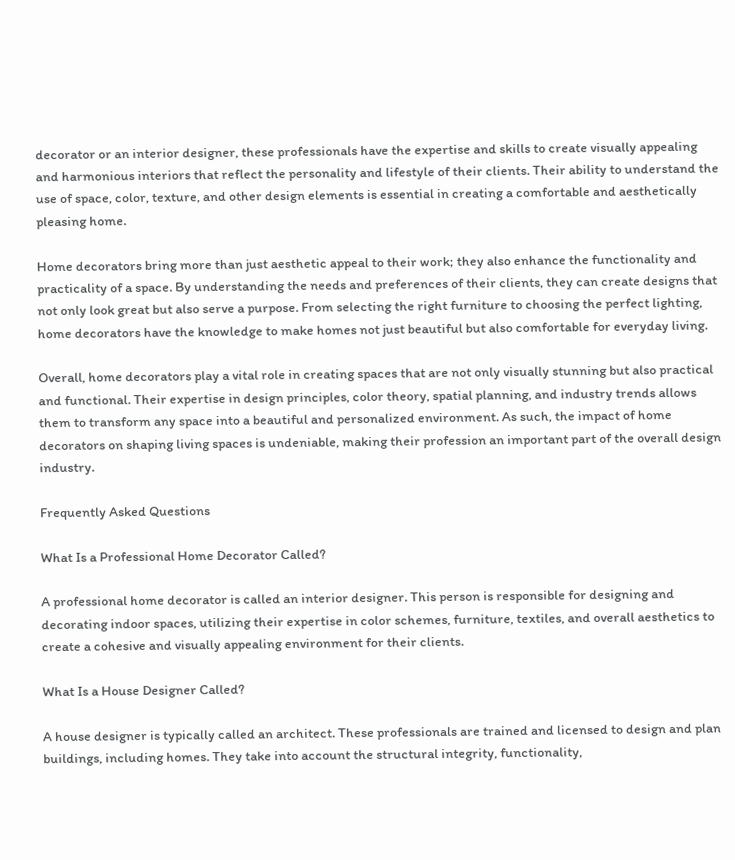decorator or an interior designer, these professionals have the expertise and skills to create visually appealing and harmonious interiors that reflect the personality and lifestyle of their clients. Their ability to understand the use of space, color, texture, and other design elements is essential in creating a comfortable and aesthetically pleasing home.

Home decorators bring more than just aesthetic appeal to their work; they also enhance the functionality and practicality of a space. By understanding the needs and preferences of their clients, they can create designs that not only look great but also serve a purpose. From selecting the right furniture to choosing the perfect lighting, home decorators have the knowledge to make homes not just beautiful but also comfortable for everyday living.

Overall, home decorators play a vital role in creating spaces that are not only visually stunning but also practical and functional. Their expertise in design principles, color theory, spatial planning, and industry trends allows them to transform any space into a beautiful and personalized environment. As such, the impact of home decorators on shaping living spaces is undeniable, making their profession an important part of the overall design industry.

Frequently Asked Questions

What Is a Professional Home Decorator Called?

A professional home decorator is called an interior designer. This person is responsible for designing and decorating indoor spaces, utilizing their expertise in color schemes, furniture, textiles, and overall aesthetics to create a cohesive and visually appealing environment for their clients.

What Is a House Designer Called?

A house designer is typically called an architect. These professionals are trained and licensed to design and plan buildings, including homes. They take into account the structural integrity, functionality,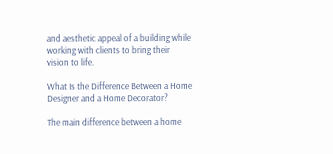and aesthetic appeal of a building while working with clients to bring their vision to life.

What Is the Difference Between a Home Designer and a Home Decorator?

The main difference between a home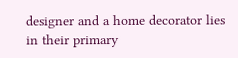designer and a home decorator lies in their primary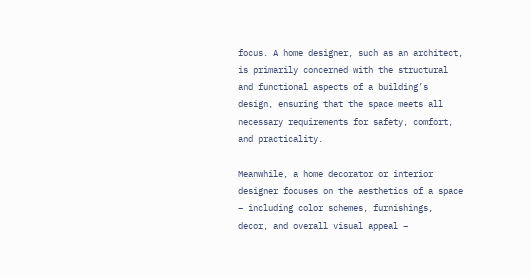focus. A home designer, such as an architect, is primarily concerned with the structural and functional aspects of a building’s design, ensuring that the space meets all necessary requirements for safety, comfort, and practicality.

Meanwhile, a home decorator or interior designer focuses on the aesthetics of a space – including color schemes, furnishings, decor, and overall visual appeal –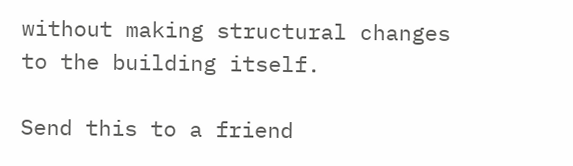without making structural changes to the building itself.

Send this to a friend